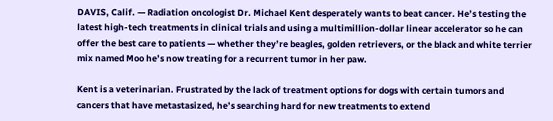DAVIS, Calif. — Radiation oncologist Dr. Michael Kent desperately wants to beat cancer. He’s testing the latest high-tech treatments in clinical trials and using a multimillion-dollar linear accelerator so he can offer the best care to patients — whether they’re beagles, golden retrievers, or the black and white terrier mix named Moo he’s now treating for a recurrent tumor in her paw.

Kent is a veterinarian. Frustrated by the lack of treatment options for dogs with certain tumors and cancers that have metastasized, he’s searching hard for new treatments to extend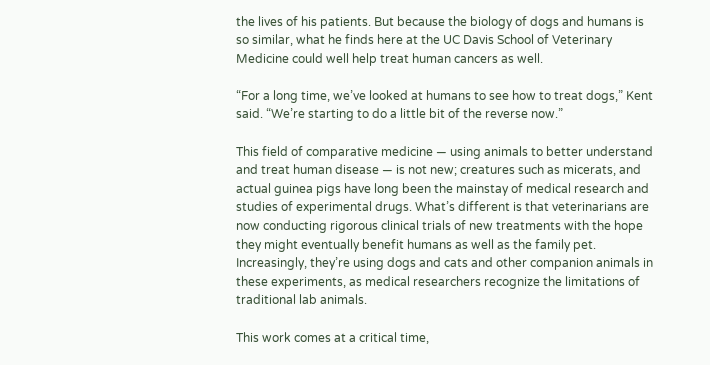the lives of his patients. But because the biology of dogs and humans is so similar, what he finds here at the UC Davis School of Veterinary Medicine could well help treat human cancers as well.

“For a long time, we’ve looked at humans to see how to treat dogs,” Kent said. “We’re starting to do a little bit of the reverse now.”

This field of comparative medicine — using animals to better understand and treat human disease — is not new; creatures such as micerats, and actual guinea pigs have long been the mainstay of medical research and studies of experimental drugs. What’s different is that veterinarians are now conducting rigorous clinical trials of new treatments with the hope they might eventually benefit humans as well as the family pet. Increasingly, they’re using dogs and cats and other companion animals in these experiments, as medical researchers recognize the limitations of traditional lab animals.

This work comes at a critical time,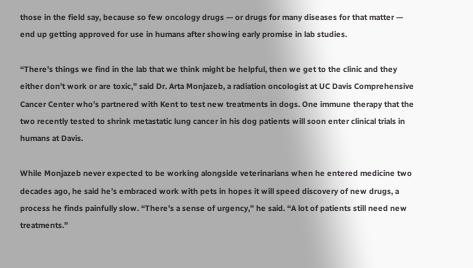those in the field say, because so few oncology drugs — or drugs for many diseases for that matter — end up getting approved for use in humans after showing early promise in lab studies.

“There’s things we find in the lab that we think might be helpful, then we get to the clinic and they either don’t work or are toxic,” said Dr. Arta Monjazeb, a radiation oncologist at UC Davis Comprehensive Cancer Center who’s partnered with Kent to test new treatments in dogs. One immune therapy that the two recently tested to shrink metastatic lung cancer in his dog patients will soon enter clinical trials in humans at Davis.

While Monjazeb never expected to be working alongside veterinarians when he entered medicine two decades ago, he said he’s embraced work with pets in hopes it will speed discovery of new drugs, a process he finds painfully slow. “There’s a sense of urgency,” he said. “A lot of patients still need new treatments.”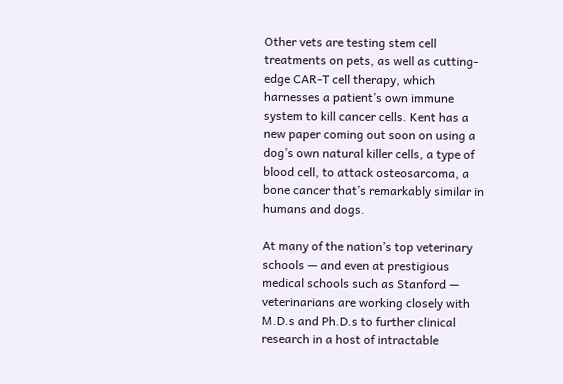Other vets are testing stem cell treatments on pets, as well as cutting-edge CAR-T cell therapy, which harnesses a patient’s own immune system to kill cancer cells. Kent has a new paper coming out soon on using a dog’s own natural killer cells, a type of blood cell, to attack osteosarcoma, a bone cancer that’s remarkably similar in humans and dogs.

At many of the nation’s top veterinary schools — and even at prestigious medical schools such as Stanford — veterinarians are working closely with M.D.s and Ph.D.s to further clinical research in a host of intractable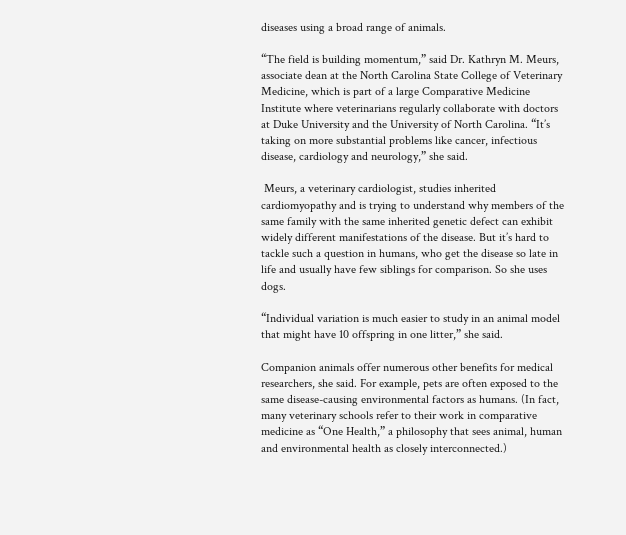diseases using a broad range of animals.

“The field is building momentum,” said Dr. Kathryn M. Meurs, associate dean at the North Carolina State College of Veterinary Medicine, which is part of a large Comparative Medicine Institute where veterinarians regularly collaborate with doctors at Duke University and the University of North Carolina. “It’s taking on more substantial problems like cancer, infectious disease, cardiology and neurology,” she said.

 Meurs, a veterinary cardiologist, studies inherited cardiomyopathy and is trying to understand why members of the same family with the same inherited genetic defect can exhibit widely different manifestations of the disease. But it’s hard to tackle such a question in humans, who get the disease so late in life and usually have few siblings for comparison. So she uses dogs.

“Individual variation is much easier to study in an animal model that might have 10 offspring in one litter,” she said.

Companion animals offer numerous other benefits for medical researchers, she said. For example, pets are often exposed to the same disease-causing environmental factors as humans. (In fact, many veterinary schools refer to their work in comparative medicine as “One Health,” a philosophy that sees animal, human and environmental health as closely interconnected.)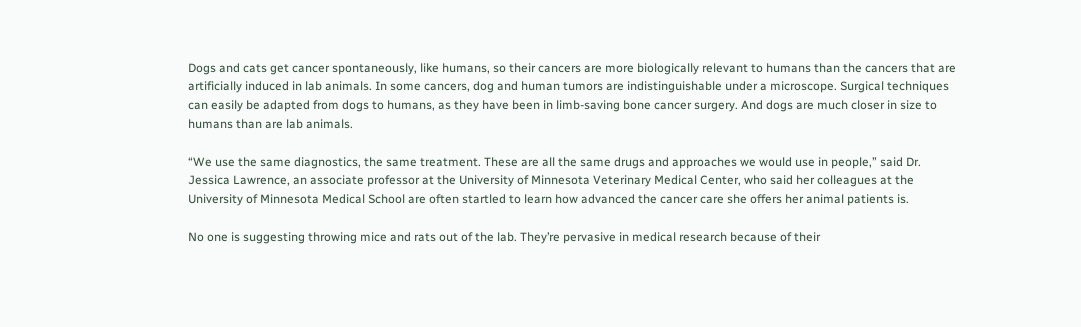Dogs and cats get cancer spontaneously, like humans, so their cancers are more biologically relevant to humans than the cancers that are artificially induced in lab animals. In some cancers, dog and human tumors are indistinguishable under a microscope. Surgical techniques can easily be adapted from dogs to humans, as they have been in limb-saving bone cancer surgery. And dogs are much closer in size to humans than are lab animals.

“We use the same diagnostics, the same treatment. These are all the same drugs and approaches we would use in people,” said Dr. Jessica Lawrence, an associate professor at the University of Minnesota Veterinary Medical Center, who said her colleagues at the University of Minnesota Medical School are often startled to learn how advanced the cancer care she offers her animal patients is.

No one is suggesting throwing mice and rats out of the lab. They’re pervasive in medical research because of their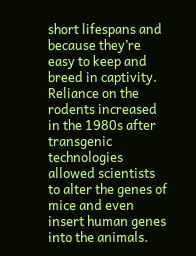short lifespans and because they’re easy to keep and breed in captivity. Reliance on the rodents increased in the 1980s after transgenic technologies allowed scientists to alter the genes of mice and even insert human genes into the animals.